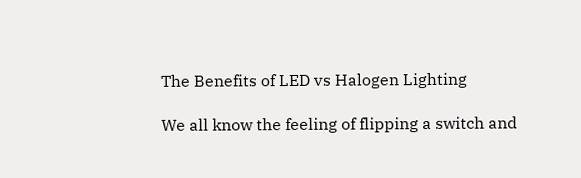The Benefits of LED vs Halogen Lighting

We all know the feeling of flipping a switch and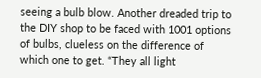seeing a bulb blow. Another dreaded trip to the DIY shop to be faced with 1001 options of bulbs, clueless on the difference of which one to get. “They all light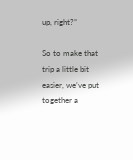up, right?”

So to make that trip a little bit easier, we’ve put together a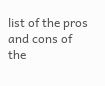list of the pros and cons of the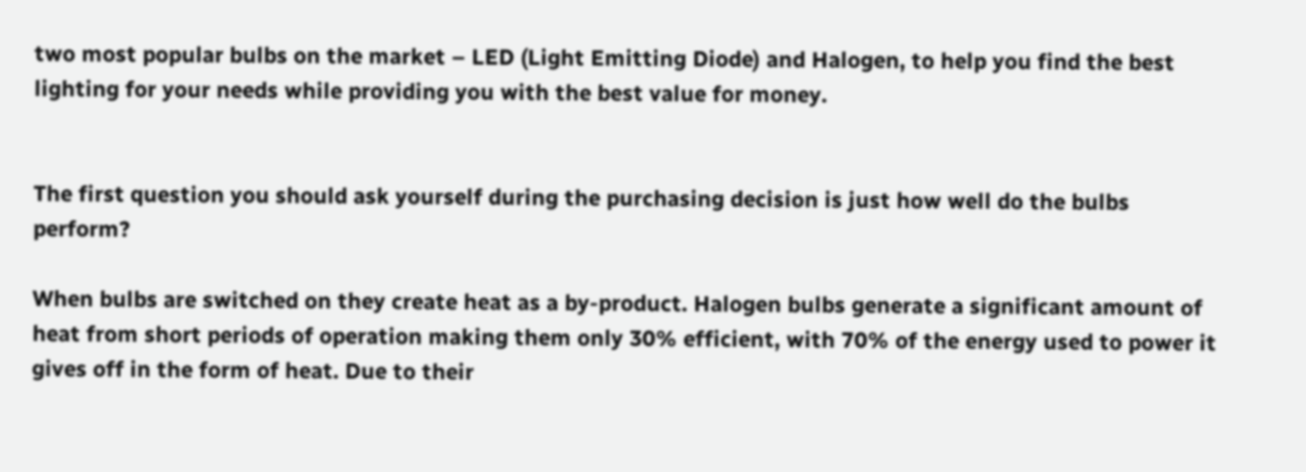two most popular bulbs on the market – LED (Light Emitting Diode) and Halogen, to help you find the best lighting for your needs while providing you with the best value for money.


The first question you should ask yourself during the purchasing decision is just how well do the bulbs perform?

When bulbs are switched on they create heat as a by-product. Halogen bulbs generate a significant amount of heat from short periods of operation making them only 30% efficient, with 70% of the energy used to power it gives off in the form of heat. Due to their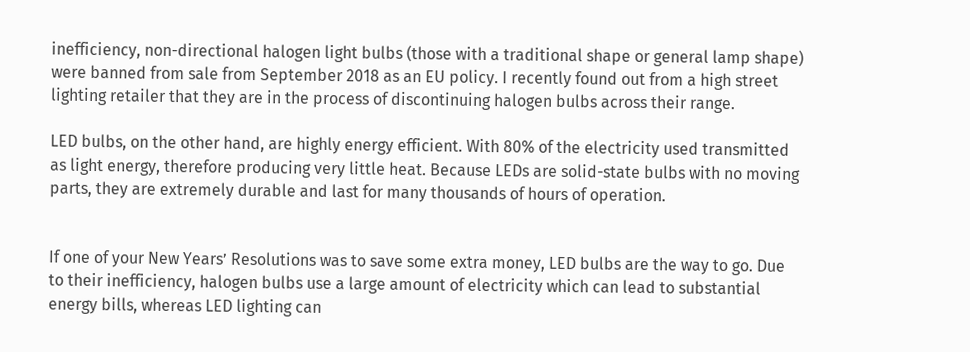inefficiency, non-directional halogen light bulbs (those with a traditional shape or general lamp shape) were banned from sale from September 2018 as an EU policy. I recently found out from a high street lighting retailer that they are in the process of discontinuing halogen bulbs across their range.

LED bulbs, on the other hand, are highly energy efficient. With 80% of the electricity used transmitted as light energy, therefore producing very little heat. Because LEDs are solid-state bulbs with no moving parts, they are extremely durable and last for many thousands of hours of operation.


If one of your New Years’ Resolutions was to save some extra money, LED bulbs are the way to go. Due to their inefficiency, halogen bulbs use a large amount of electricity which can lead to substantial energy bills, whereas LED lighting can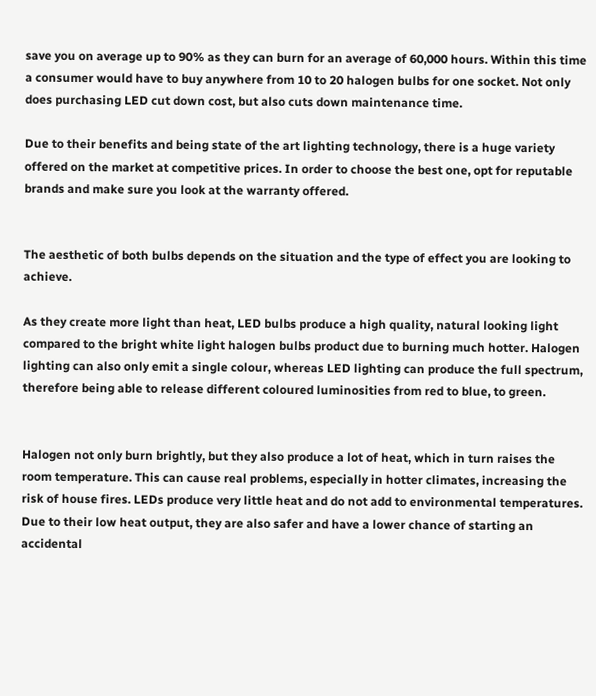save you on average up to 90% as they can burn for an average of 60,000 hours. Within this time a consumer would have to buy anywhere from 10 to 20 halogen bulbs for one socket. Not only does purchasing LED cut down cost, but also cuts down maintenance time.

Due to their benefits and being state of the art lighting technology, there is a huge variety offered on the market at competitive prices. In order to choose the best one, opt for reputable brands and make sure you look at the warranty offered.


The aesthetic of both bulbs depends on the situation and the type of effect you are looking to achieve.

As they create more light than heat, LED bulbs produce a high quality, natural looking light compared to the bright white light halogen bulbs product due to burning much hotter. Halogen lighting can also only emit a single colour, whereas LED lighting can produce the full spectrum, therefore being able to release different coloured luminosities from red to blue, to green.


Halogen not only burn brightly, but they also produce a lot of heat, which in turn raises the room temperature. This can cause real problems, especially in hotter climates, increasing the risk of house fires. LEDs produce very little heat and do not add to environmental temperatures. Due to their low heat output, they are also safer and have a lower chance of starting an accidental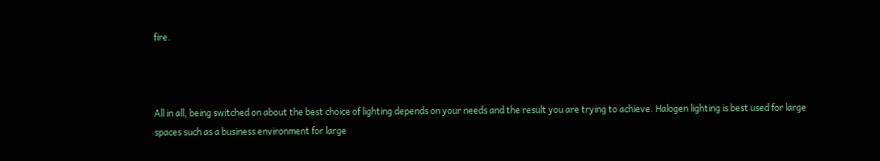fire.



All in all, being switched on about the best choice of lighting depends on your needs and the result you are trying to achieve. Halogen lighting is best used for large spaces such as a business environment for large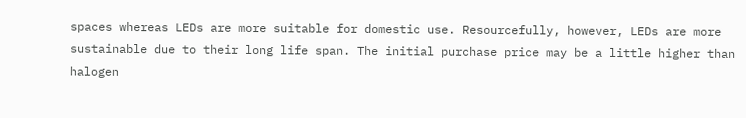spaces whereas LEDs are more suitable for domestic use. Resourcefully, however, LEDs are more sustainable due to their long life span. The initial purchase price may be a little higher than halogen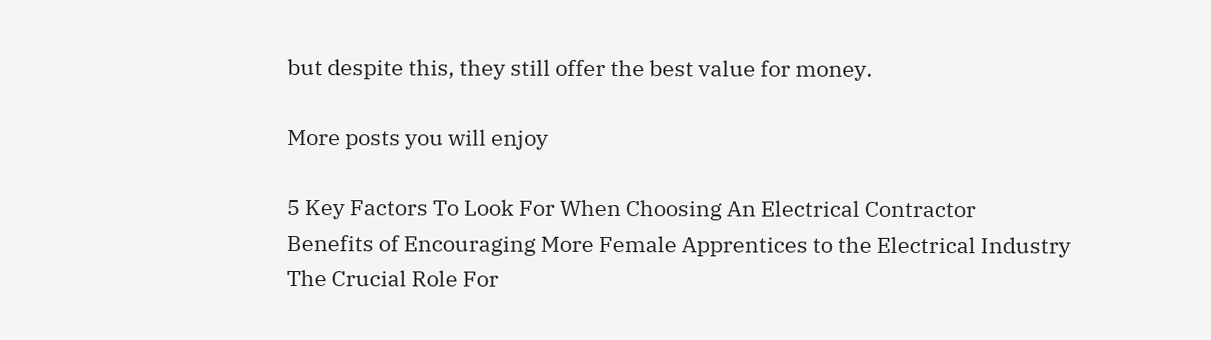but despite this, they still offer the best value for money.

More posts you will enjoy

5 Key Factors To Look For When Choosing An Electrical Contractor
Benefits of Encouraging More Female Apprentices to the Electrical Industry
The Crucial Role For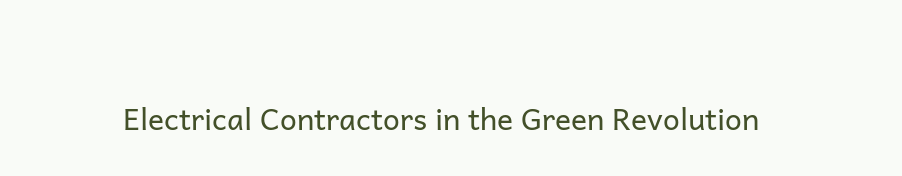Electrical Contractors in the Green Revolution